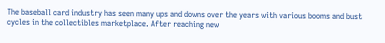The baseball card industry has seen many ups and downs over the years with various booms and bust cycles in the collectibles marketplace. After reaching new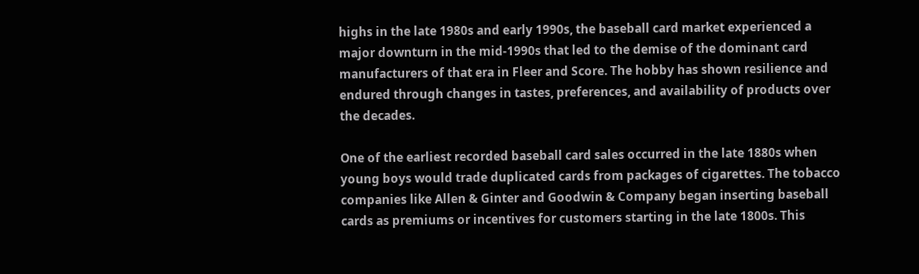highs in the late 1980s and early 1990s, the baseball card market experienced a major downturn in the mid-1990s that led to the demise of the dominant card manufacturers of that era in Fleer and Score. The hobby has shown resilience and endured through changes in tastes, preferences, and availability of products over the decades.

One of the earliest recorded baseball card sales occurred in the late 1880s when young boys would trade duplicated cards from packages of cigarettes. The tobacco companies like Allen & Ginter and Goodwin & Company began inserting baseball cards as premiums or incentives for customers starting in the late 1800s. This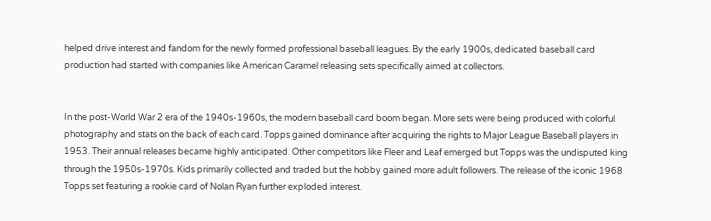helped drive interest and fandom for the newly formed professional baseball leagues. By the early 1900s, dedicated baseball card production had started with companies like American Caramel releasing sets specifically aimed at collectors.


In the post-World War 2 era of the 1940s-1960s, the modern baseball card boom began. More sets were being produced with colorful photography and stats on the back of each card. Topps gained dominance after acquiring the rights to Major League Baseball players in 1953. Their annual releases became highly anticipated. Other competitors like Fleer and Leaf emerged but Topps was the undisputed king through the 1950s-1970s. Kids primarily collected and traded but the hobby gained more adult followers. The release of the iconic 1968 Topps set featuring a rookie card of Nolan Ryan further exploded interest.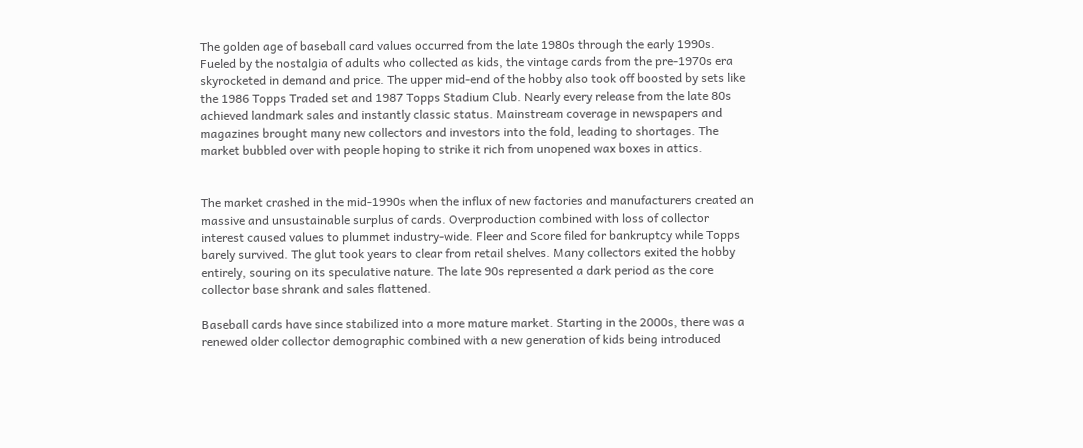The golden age of baseball card values occurred from the late 1980s through the early 1990s. Fueled by the nostalgia of adults who collected as kids, the vintage cards from the pre-1970s era skyrocketed in demand and price. The upper mid-end of the hobby also took off boosted by sets like the 1986 Topps Traded set and 1987 Topps Stadium Club. Nearly every release from the late 80s achieved landmark sales and instantly classic status. Mainstream coverage in newspapers and magazines brought many new collectors and investors into the fold, leading to shortages. The market bubbled over with people hoping to strike it rich from unopened wax boxes in attics.


The market crashed in the mid-1990s when the influx of new factories and manufacturers created an massive and unsustainable surplus of cards. Overproduction combined with loss of collector interest caused values to plummet industry-wide. Fleer and Score filed for bankruptcy while Topps barely survived. The glut took years to clear from retail shelves. Many collectors exited the hobby entirely, souring on its speculative nature. The late 90s represented a dark period as the core collector base shrank and sales flattened.

Baseball cards have since stabilized into a more mature market. Starting in the 2000s, there was a renewed older collector demographic combined with a new generation of kids being introduced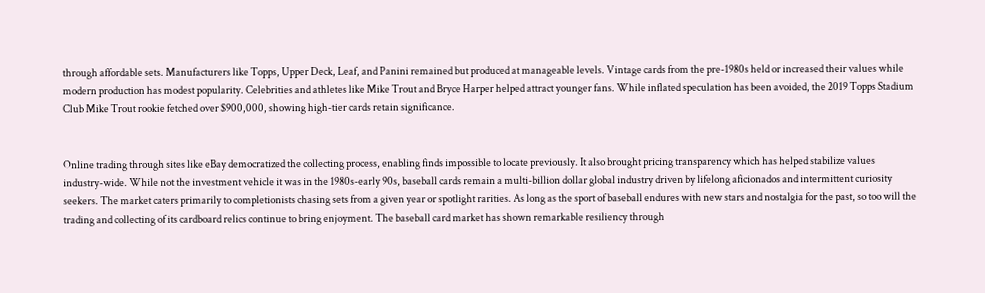through affordable sets. Manufacturers like Topps, Upper Deck, Leaf, and Panini remained but produced at manageable levels. Vintage cards from the pre-1980s held or increased their values while modern production has modest popularity. Celebrities and athletes like Mike Trout and Bryce Harper helped attract younger fans. While inflated speculation has been avoided, the 2019 Topps Stadium Club Mike Trout rookie fetched over $900,000, showing high-tier cards retain significance.


Online trading through sites like eBay democratized the collecting process, enabling finds impossible to locate previously. It also brought pricing transparency which has helped stabilize values industry-wide. While not the investment vehicle it was in the 1980s-early 90s, baseball cards remain a multi-billion dollar global industry driven by lifelong aficionados and intermittent curiosity seekers. The market caters primarily to completionists chasing sets from a given year or spotlight rarities. As long as the sport of baseball endures with new stars and nostalgia for the past, so too will the trading and collecting of its cardboard relics continue to bring enjoyment. The baseball card market has shown remarkable resiliency through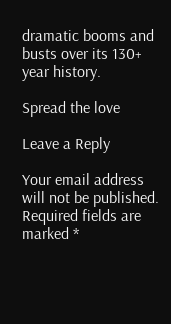dramatic booms and busts over its 130+ year history.

Spread the love

Leave a Reply

Your email address will not be published. Required fields are marked *